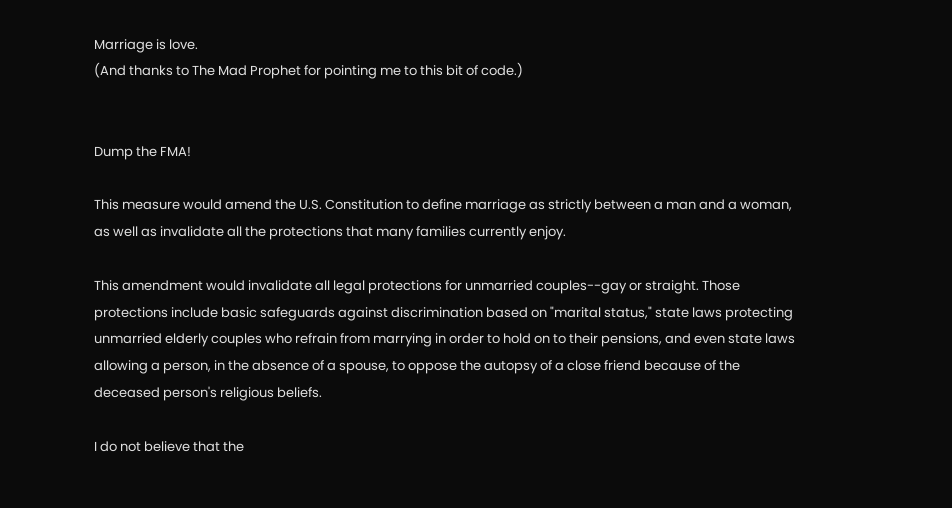Marriage is love.
(And thanks to The Mad Prophet for pointing me to this bit of code.)


Dump the FMA!

This measure would amend the U.S. Constitution to define marriage as strictly between a man and a woman, as well as invalidate all the protections that many families currently enjoy.

This amendment would invalidate all legal protections for unmarried couples--gay or straight. Those protections include basic safeguards against discrimination based on "marital status," state laws protecting unmarried elderly couples who refrain from marrying in order to hold on to their pensions, and even state laws allowing a person, in the absence of a spouse, to oppose the autopsy of a close friend because of the deceased person's religious beliefs.

I do not believe that the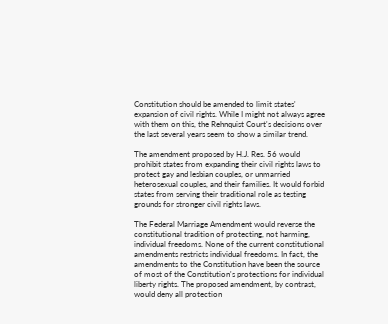Constitution should be amended to limit states' expansion of civil rights. While I might not always agree with them on this, the Rehnquist Court's decisions over the last several years seem to show a similar trend.

The amendment proposed by H.J. Res. 56 would prohibit states from expanding their civil rights laws to protect gay and lesbian couples, or unmarried heterosexual couples, and their families. It would forbid states from serving their traditional role as testing grounds for stronger civil rights laws.

The Federal Marriage Amendment would reverse the constitutional tradition of protecting, not harming, individual freedoms. None of the current constitutional amendments restricts individual freedoms. In fact, the amendments to the Constitution have been the source of most of the Constitution's protections for individual liberty rights. The proposed amendment, by contrast, would deny all protection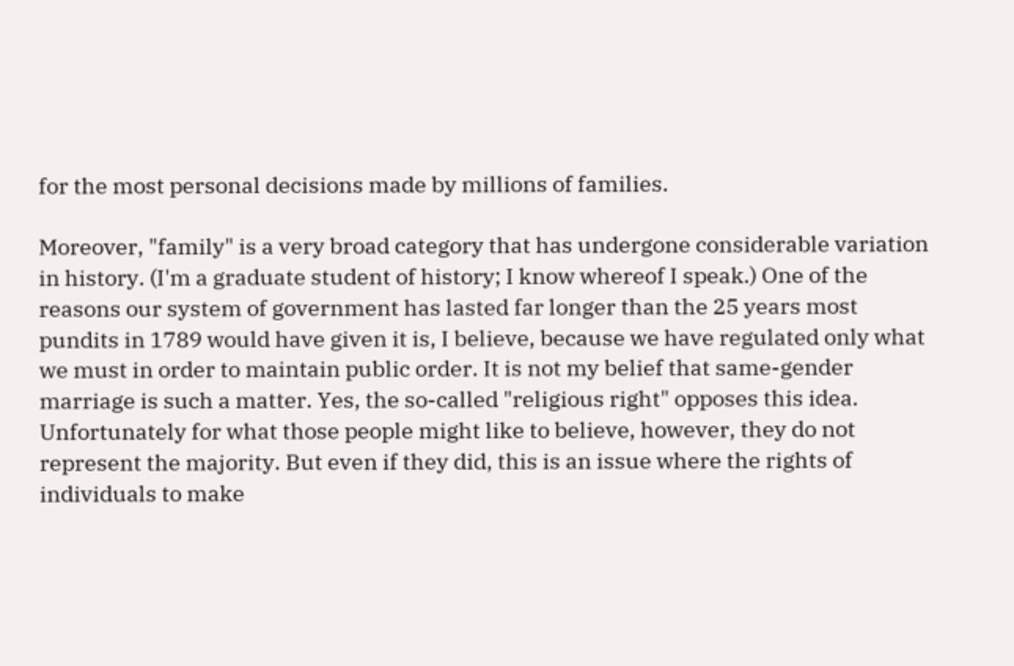for the most personal decisions made by millions of families.

Moreover, "family" is a very broad category that has undergone considerable variation in history. (I'm a graduate student of history; I know whereof I speak.) One of the reasons our system of government has lasted far longer than the 25 years most pundits in 1789 would have given it is, I believe, because we have regulated only what we must in order to maintain public order. It is not my belief that same-gender marriage is such a matter. Yes, the so-called "religious right" opposes this idea. Unfortunately for what those people might like to believe, however, they do not represent the majority. But even if they did, this is an issue where the rights of individuals to make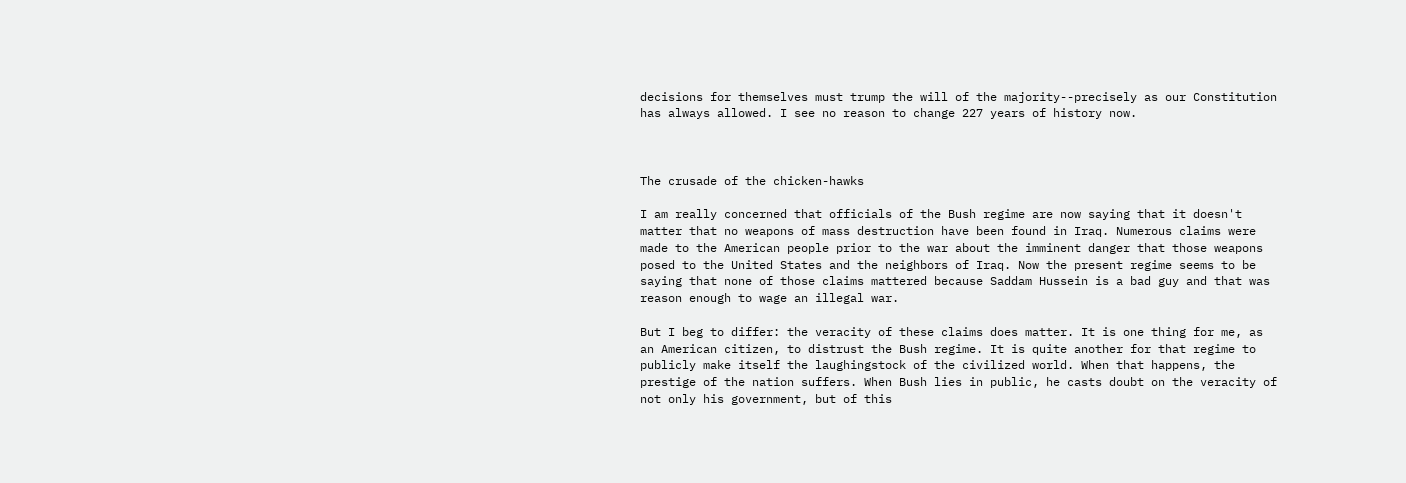decisions for themselves must trump the will of the majority--precisely as our Constitution has always allowed. I see no reason to change 227 years of history now.



The crusade of the chicken-hawks

I am really concerned that officials of the Bush regime are now saying that it doesn't matter that no weapons of mass destruction have been found in Iraq. Numerous claims were made to the American people prior to the war about the imminent danger that those weapons posed to the United States and the neighbors of Iraq. Now the present regime seems to be saying that none of those claims mattered because Saddam Hussein is a bad guy and that was reason enough to wage an illegal war.

But I beg to differ: the veracity of these claims does matter. It is one thing for me, as an American citizen, to distrust the Bush regime. It is quite another for that regime to publicly make itself the laughingstock of the civilized world. When that happens, the prestige of the nation suffers. When Bush lies in public, he casts doubt on the veracity of not only his government, but of this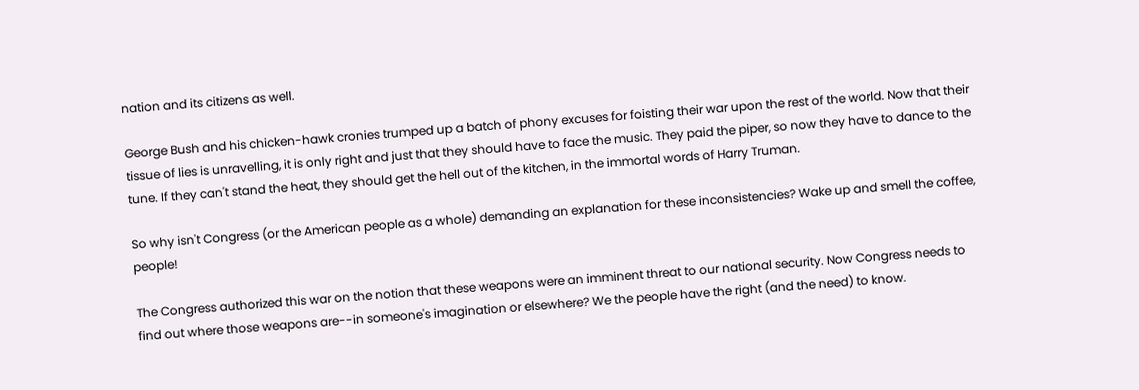nation and its citizens as well.

George Bush and his chicken-hawk cronies trumped up a batch of phony excuses for foisting their war upon the rest of the world. Now that their tissue of lies is unravelling, it is only right and just that they should have to face the music. They paid the piper, so now they have to dance to the tune. If they can't stand the heat, they should get the hell out of the kitchen, in the immortal words of Harry Truman.

So why isn't Congress (or the American people as a whole) demanding an explanation for these inconsistencies? Wake up and smell the coffee, people!

The Congress authorized this war on the notion that these weapons were an imminent threat to our national security. Now Congress needs to find out where those weapons are--in someone's imagination or elsewhere? We the people have the right (and the need) to know.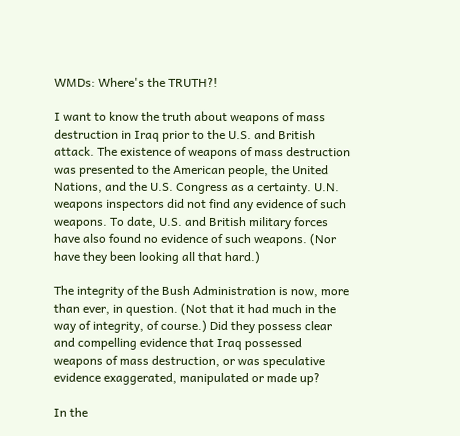WMDs: Where's the TRUTH?!

I want to know the truth about weapons of mass destruction in Iraq prior to the U.S. and British attack. The existence of weapons of mass destruction was presented to the American people, the United Nations, and the U.S. Congress as a certainty. U.N. weapons inspectors did not find any evidence of such weapons. To date, U.S. and British military forces have also found no evidence of such weapons. (Nor have they been looking all that hard.)

The integrity of the Bush Administration is now, more than ever, in question. (Not that it had much in the way of integrity, of course.) Did they possess clear and compelling evidence that Iraq possessed weapons of mass destruction, or was speculative evidence exaggerated, manipulated or made up?

In the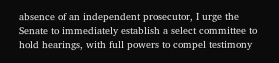absence of an independent prosecutor, I urge the Senate to immediately establish a select committee to hold hearings, with full powers to compel testimony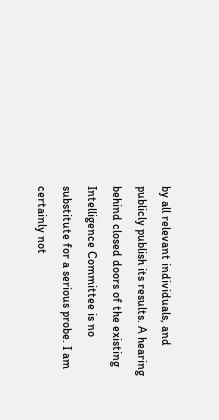by all relevant individuals, and publicly publish its results. A hearing behind closed doors of the existing Intelligence Committee is no substitute for a serious probe. I am certainly not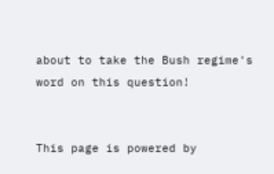about to take the Bush regime's word on this question!


This page is powered by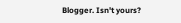Blogger. Isn't yours?